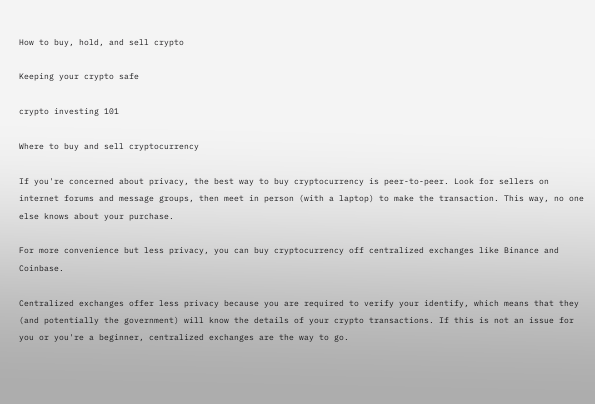How to buy, hold, and sell crypto

Keeping your crypto safe

crypto investing 101

Where to buy and sell cryptocurrency

If you're concerned about privacy, the best way to buy cryptocurrency is peer-to-peer. Look for sellers on internet forums and message groups, then meet in person (with a laptop) to make the transaction. This way, no one else knows about your purchase.

For more convenience but less privacy, you can buy cryptocurrency off centralized exchanges like Binance and Coinbase.

Centralized exchanges offer less privacy because you are required to verify your identify, which means that they (and potentially the government) will know the details of your crypto transactions. If this is not an issue for you or you're a beginner, centralized exchanges are the way to go.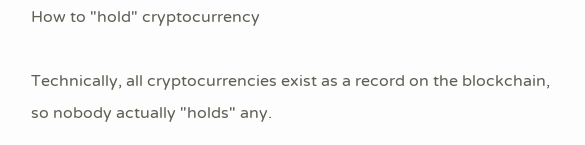How to "hold" cryptocurrency

Technically, all cryptocurrencies exist as a record on the blockchain, so nobody actually "holds" any.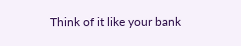Think of it like your bank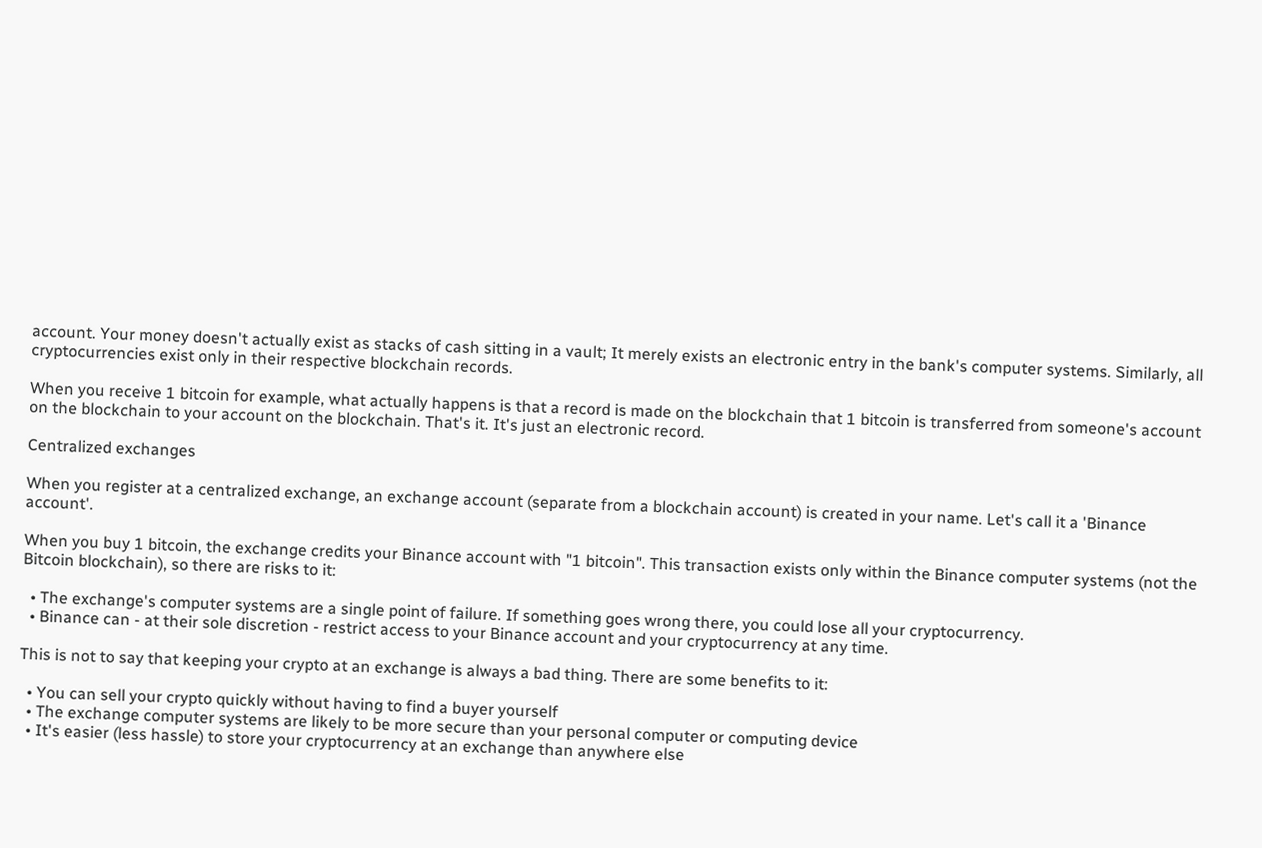account. Your money doesn't actually exist as stacks of cash sitting in a vault; It merely exists an electronic entry in the bank's computer systems. Similarly, all cryptocurrencies exist only in their respective blockchain records.

When you receive 1 bitcoin for example, what actually happens is that a record is made on the blockchain that 1 bitcoin is transferred from someone's account on the blockchain to your account on the blockchain. That's it. It's just an electronic record.

Centralized exchanges

When you register at a centralized exchange, an exchange account (separate from a blockchain account) is created in your name. Let's call it a 'Binance account'.

When you buy 1 bitcoin, the exchange credits your Binance account with "1 bitcoin". This transaction exists only within the Binance computer systems (not the Bitcoin blockchain), so there are risks to it:

  • The exchange's computer systems are a single point of failure. If something goes wrong there, you could lose all your cryptocurrency.
  • Binance can - at their sole discretion - restrict access to your Binance account and your cryptocurrency at any time.

This is not to say that keeping your crypto at an exchange is always a bad thing. There are some benefits to it:

  • You can sell your crypto quickly without having to find a buyer yourself
  • The exchange computer systems are likely to be more secure than your personal computer or computing device
  • It's easier (less hassle) to store your cryptocurrency at an exchange than anywhere else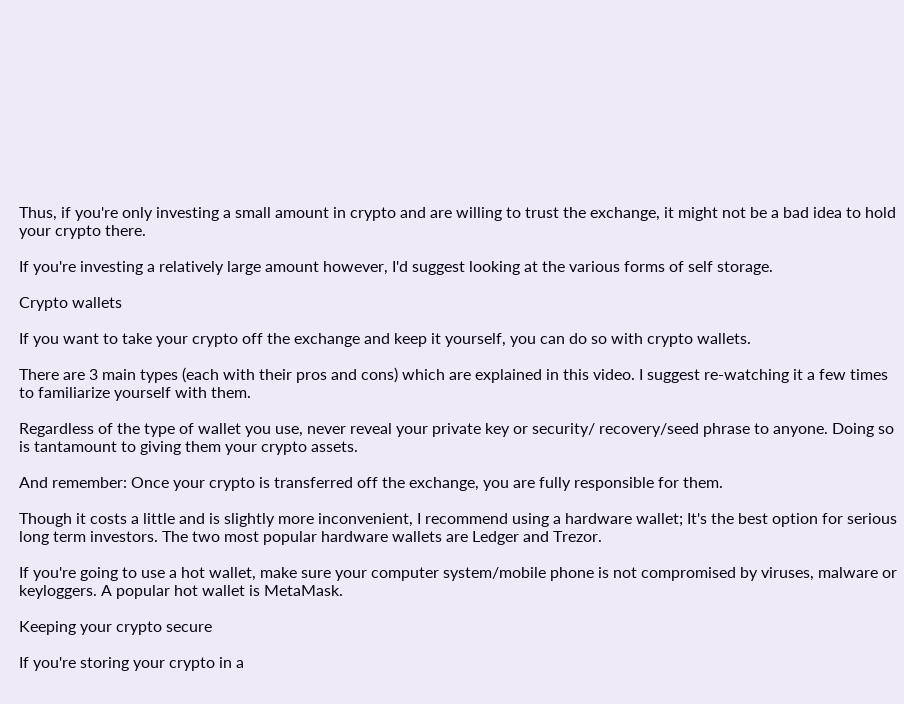Thus, if you're only investing a small amount in crypto and are willing to trust the exchange, it might not be a bad idea to hold your crypto there.

If you're investing a relatively large amount however, I'd suggest looking at the various forms of self storage.

Crypto wallets

If you want to take your crypto off the exchange and keep it yourself, you can do so with crypto wallets.

There are 3 main types (each with their pros and cons) which are explained in this video. I suggest re-watching it a few times to familiarize yourself with them.

Regardless of the type of wallet you use, never reveal your private key or security/ recovery/seed phrase to anyone. Doing so is tantamount to giving them your crypto assets.

And remember: Once your crypto is transferred off the exchange, you are fully responsible for them.

Though it costs a little and is slightly more inconvenient, I recommend using a hardware wallet; It's the best option for serious long term investors. The two most popular hardware wallets are Ledger and Trezor.

If you're going to use a hot wallet, make sure your computer system/mobile phone is not compromised by viruses, malware or keyloggers. A popular hot wallet is MetaMask.

Keeping your crypto secure

If you're storing your crypto in a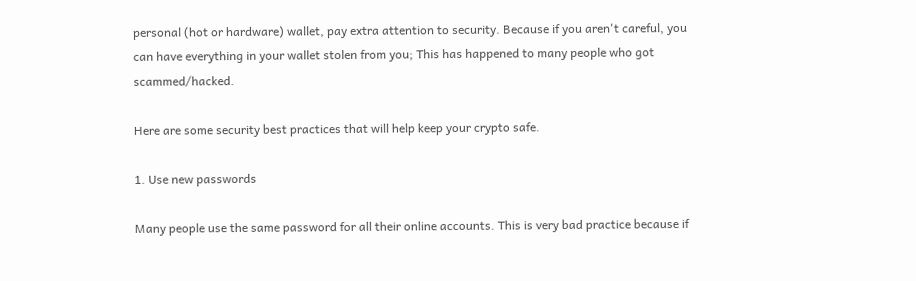personal (hot or hardware) wallet, pay extra attention to security. Because if you aren't careful, you can have everything in your wallet stolen from you; This has happened to many people who got scammed/hacked.

Here are some security best practices that will help keep your crypto safe.

1. Use new passwords

Many people use the same password for all their online accounts. This is very bad practice because if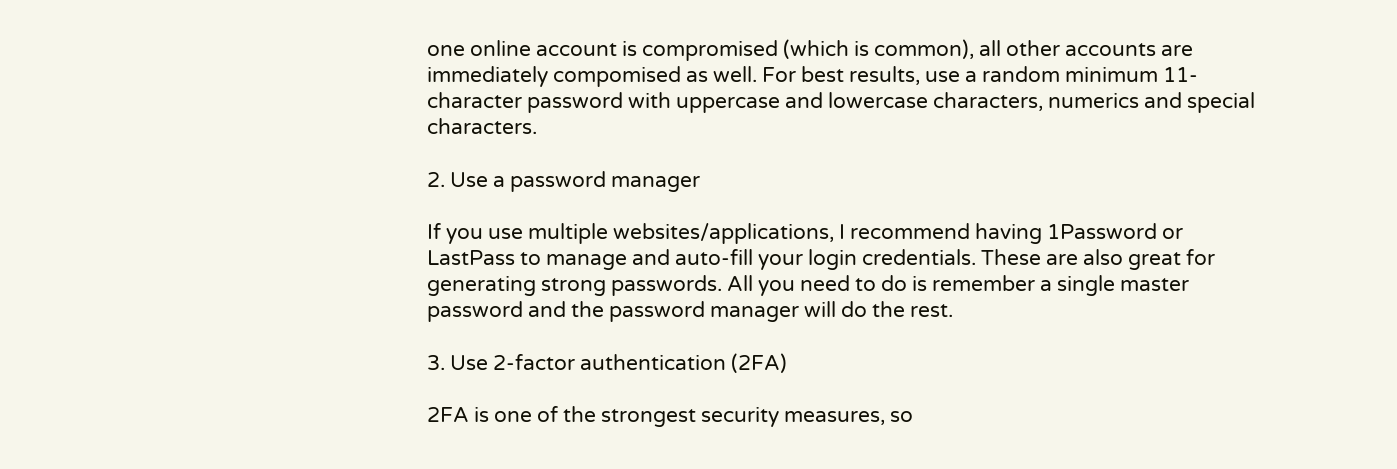one online account is compromised (which is common), all other accounts are immediately compomised as well. For best results, use a random minimum 11-character password with uppercase and lowercase characters, numerics and special characters.

2. Use a password manager

If you use multiple websites/applications, I recommend having 1Password or LastPass to manage and auto-fill your login credentials. These are also great for generating strong passwords. All you need to do is remember a single master password and the password manager will do the rest.

3. Use 2-factor authentication (2FA)

2FA is one of the strongest security measures, so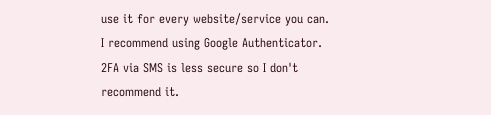use it for every website/service you can. I recommend using Google Authenticator.
2FA via SMS is less secure so I don't recommend it.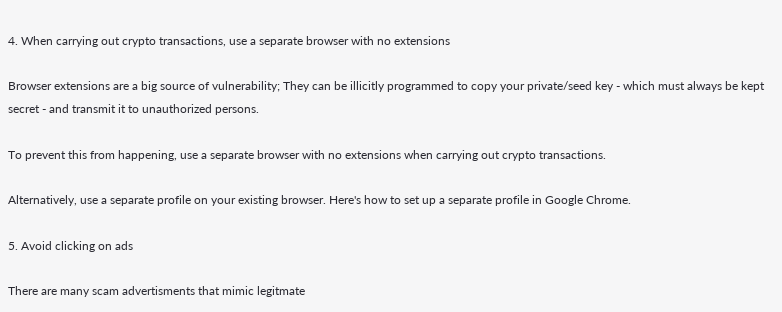4. When carrying out crypto transactions, use a separate browser with no extensions

Browser extensions are a big source of vulnerability; They can be illicitly programmed to copy your private/seed key - which must always be kept secret - and transmit it to unauthorized persons.

To prevent this from happening, use a separate browser with no extensions when carrying out crypto transactions.

Alternatively, use a separate profile on your existing browser. Here's how to set up a separate profile in Google Chrome.

5. Avoid clicking on ads

There are many scam advertisments that mimic legitmate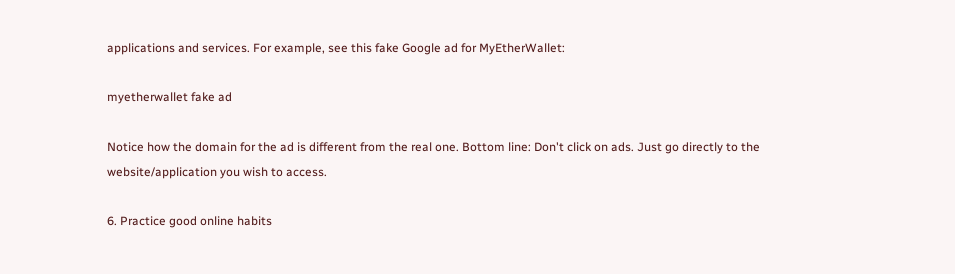applications and services. For example, see this fake Google ad for MyEtherWallet:

myetherwallet fake ad

Notice how the domain for the ad is different from the real one. Bottom line: Don't click on ads. Just go directly to the website/application you wish to access.

6. Practice good online habits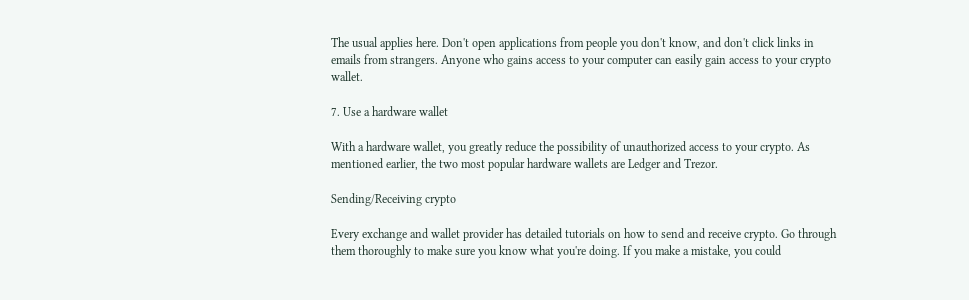The usual applies here. Don't open applications from people you don't know, and don't click links in emails from strangers. Anyone who gains access to your computer can easily gain access to your crypto wallet.

7. Use a hardware wallet

With a hardware wallet, you greatly reduce the possibility of unauthorized access to your crypto. As mentioned earlier, the two most popular hardware wallets are Ledger and Trezor.

Sending/Receiving crypto

Every exchange and wallet provider has detailed tutorials on how to send and receive crypto. Go through them thoroughly to make sure you know what you're doing. If you make a mistake, you could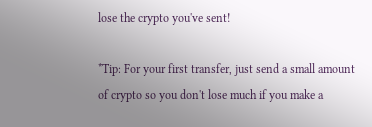lose the crypto you've sent!

*Tip: For your first transfer, just send a small amount of crypto so you don't lose much if you make a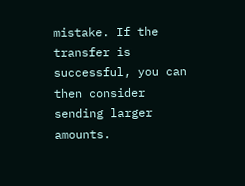mistake. If the transfer is successful, you can then consider sending larger amounts.